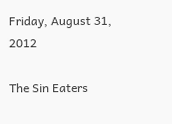Friday, August 31, 2012

The Sin Eaters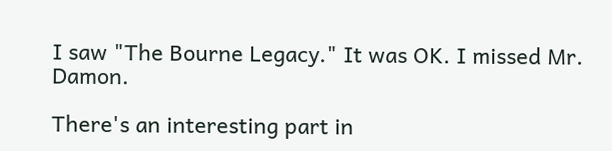I saw "The Bourne Legacy." It was OK. I missed Mr. Damon.

There's an interesting part in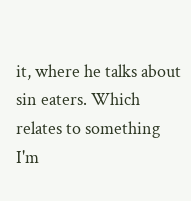it, where he talks about sin eaters. Which relates to something I'm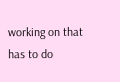working on that has to do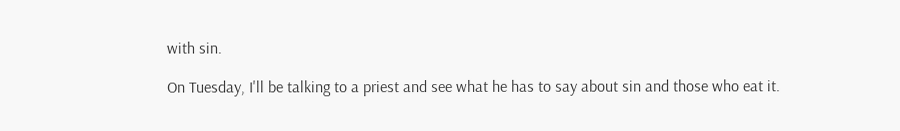with sin.

On Tuesday, I'll be talking to a priest and see what he has to say about sin and those who eat it.